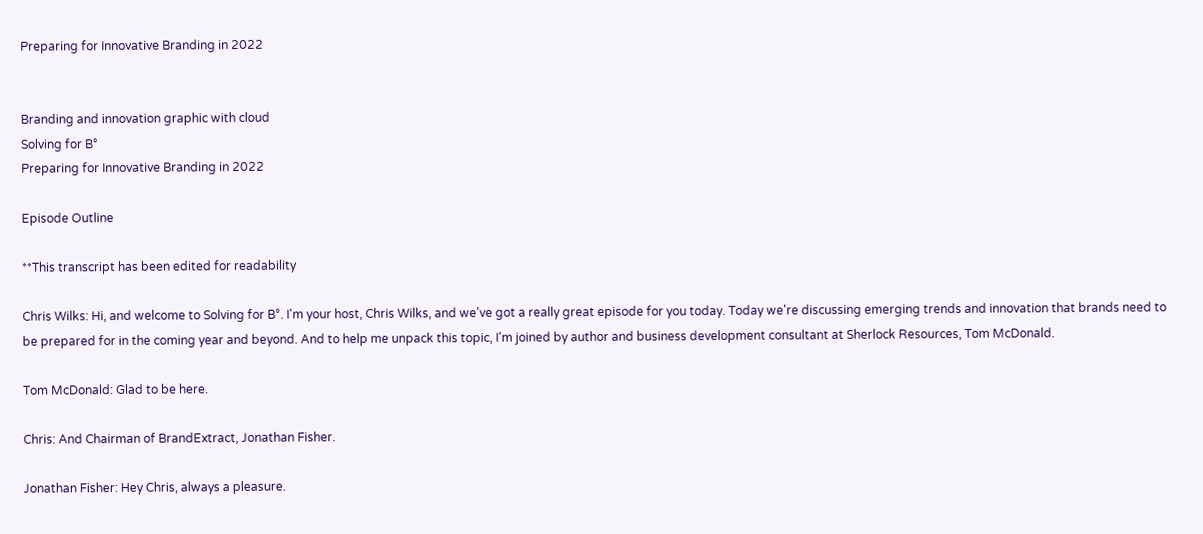Preparing for Innovative Branding in 2022


Branding and innovation graphic with cloud
Solving for B°
Preparing for Innovative Branding in 2022

Episode Outline

**This transcript has been edited for readability

Chris Wilks: Hi, and welcome to Solving for B°. I'm your host, Chris Wilks, and we've got a really great episode for you today. Today we're discussing emerging trends and innovation that brands need to be prepared for in the coming year and beyond. And to help me unpack this topic, I'm joined by author and business development consultant at Sherlock Resources, Tom McDonald.

Tom McDonald: Glad to be here.

Chris: And Chairman of BrandExtract, Jonathan Fisher.

Jonathan Fisher: Hey Chris, always a pleasure.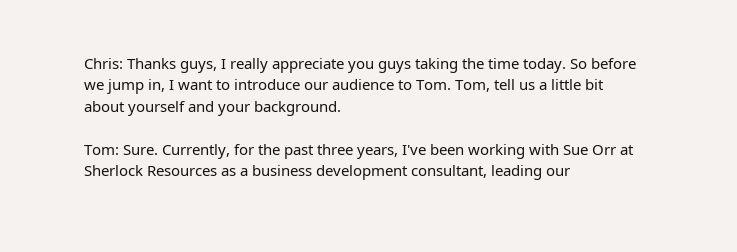Chris: Thanks guys, I really appreciate you guys taking the time today. So before we jump in, I want to introduce our audience to Tom. Tom, tell us a little bit about yourself and your background.

Tom: Sure. Currently, for the past three years, I've been working with Sue Orr at Sherlock Resources as a business development consultant, leading our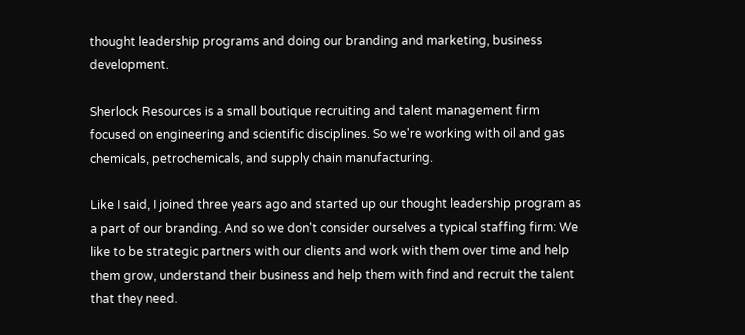thought leadership programs and doing our branding and marketing, business development.

Sherlock Resources is a small boutique recruiting and talent management firm focused on engineering and scientific disciplines. So we're working with oil and gas chemicals, petrochemicals, and supply chain manufacturing.

Like I said, I joined three years ago and started up our thought leadership program as a part of our branding. And so we don't consider ourselves a typical staffing firm: We like to be strategic partners with our clients and work with them over time and help them grow, understand their business and help them with find and recruit the talent that they need.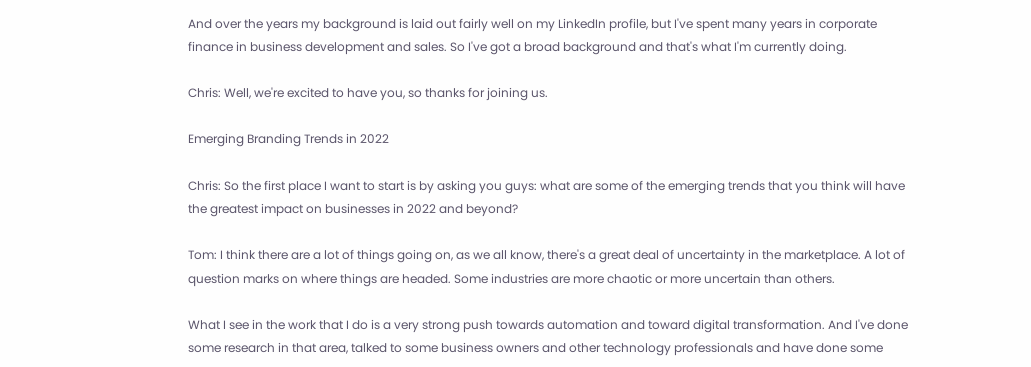And over the years my background is laid out fairly well on my LinkedIn profile, but I've spent many years in corporate finance in business development and sales. So I've got a broad background and that's what I'm currently doing.

Chris: Well, we're excited to have you, so thanks for joining us.

Emerging Branding Trends in 2022

Chris: So the first place I want to start is by asking you guys: what are some of the emerging trends that you think will have the greatest impact on businesses in 2022 and beyond?

Tom: I think there are a lot of things going on, as we all know, there's a great deal of uncertainty in the marketplace. A lot of question marks on where things are headed. Some industries are more chaotic or more uncertain than others.

What I see in the work that I do is a very strong push towards automation and toward digital transformation. And I've done some research in that area, talked to some business owners and other technology professionals and have done some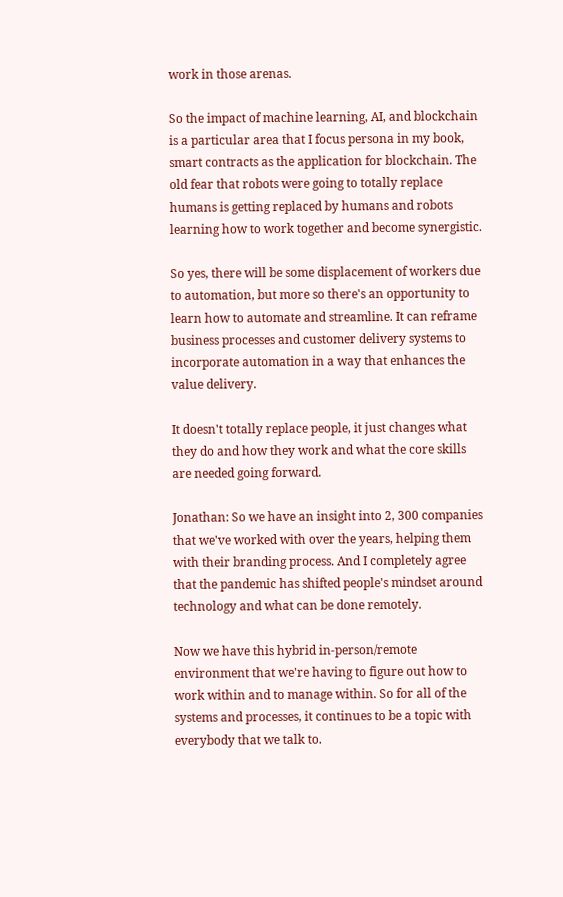work in those arenas.

So the impact of machine learning, AI, and blockchain is a particular area that I focus persona in my book, smart contracts as the application for blockchain. The old fear that robots were going to totally replace humans is getting replaced by humans and robots learning how to work together and become synergistic.

So yes, there will be some displacement of workers due to automation, but more so there's an opportunity to learn how to automate and streamline. It can reframe business processes and customer delivery systems to incorporate automation in a way that enhances the value delivery.

It doesn't totally replace people, it just changes what they do and how they work and what the core skills are needed going forward.

Jonathan: So we have an insight into 2, 300 companies that we've worked with over the years, helping them with their branding process. And I completely agree that the pandemic has shifted people's mindset around technology and what can be done remotely.

Now we have this hybrid in-person/remote environment that we're having to figure out how to work within and to manage within. So for all of the systems and processes, it continues to be a topic with everybody that we talk to.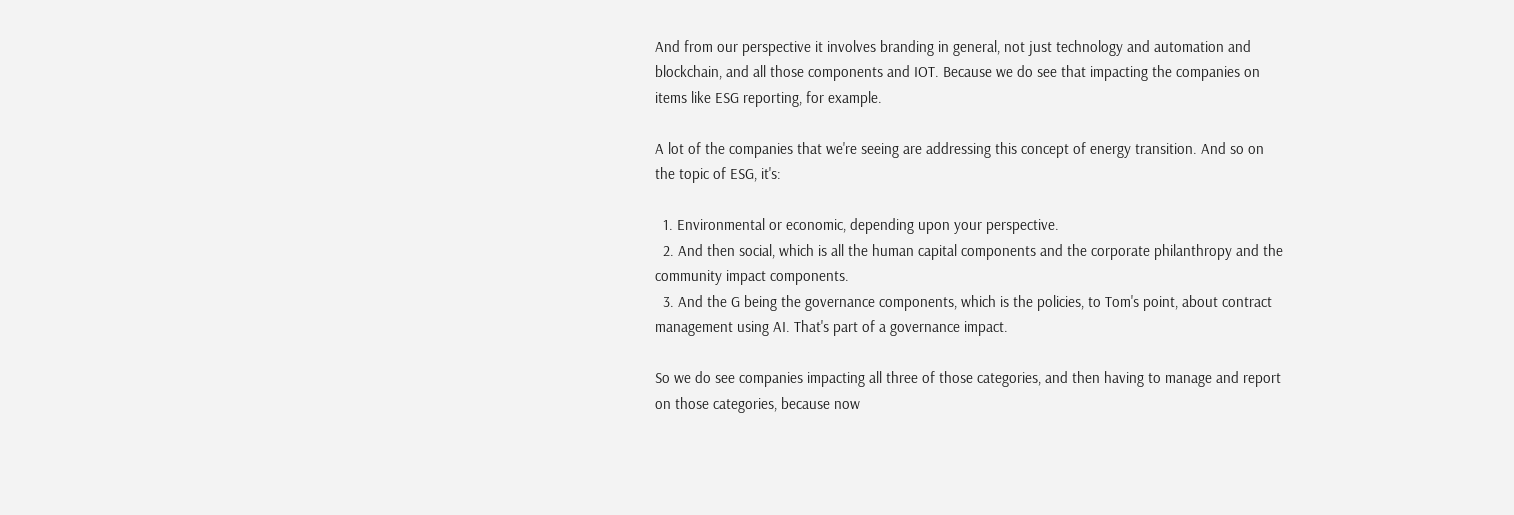And from our perspective it involves branding in general, not just technology and automation and blockchain, and all those components and IOT. Because we do see that impacting the companies on items like ESG reporting, for example.

A lot of the companies that we're seeing are addressing this concept of energy transition. And so on the topic of ESG, it's:

  1. Environmental or economic, depending upon your perspective.
  2. And then social, which is all the human capital components and the corporate philanthropy and the community impact components.
  3. And the G being the governance components, which is the policies, to Tom's point, about contract management using AI. That's part of a governance impact.

So we do see companies impacting all three of those categories, and then having to manage and report on those categories, because now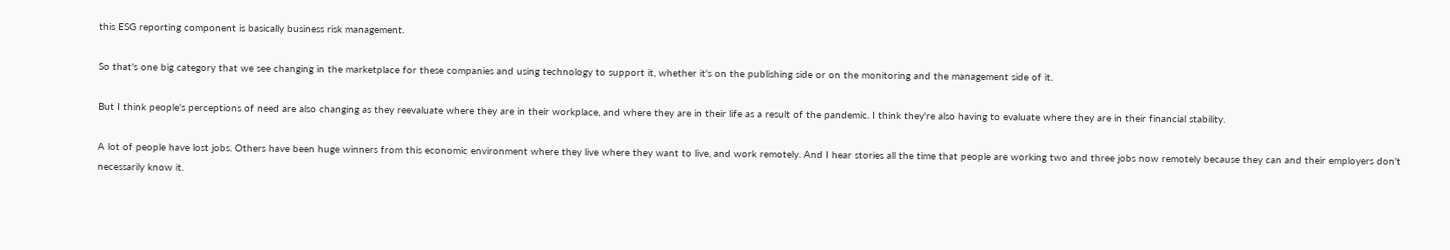this ESG reporting component is basically business risk management.

So that's one big category that we see changing in the marketplace for these companies and using technology to support it, whether it's on the publishing side or on the monitoring and the management side of it.

But I think people's perceptions of need are also changing as they reevaluate where they are in their workplace, and where they are in their life as a result of the pandemic. I think they're also having to evaluate where they are in their financial stability.

A lot of people have lost jobs. Others have been huge winners from this economic environment where they live where they want to live, and work remotely. And I hear stories all the time that people are working two and three jobs now remotely because they can and their employers don't necessarily know it.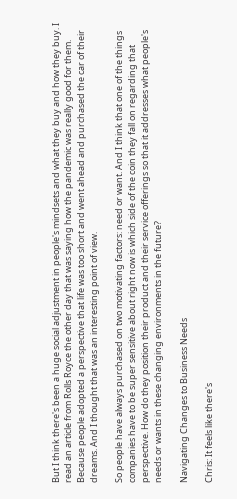But I think there's been a huge social adjustment in people's mindsets and what they buy and how they buy. I read an article from Rolls Royce the other day that was saying how the pandemic was really good for them. Because people adopted a perspective that life was too short and went ahead and purchased the car of their dreams. And I thought that was an interesting point of view.

So people have always purchased on two motivating factors: need or want. And I think that one of the things companies have to be super sensitive about right now is which side of the coin they fall on regarding that perspective. How do they position their product and their service offerings so that it addresses what people's needs or wants in these changing environments in the future?

Navigating Changes to Business Needs

Chris: It feels like there's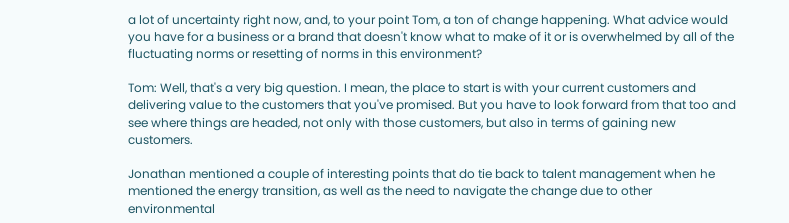a lot of uncertainty right now, and, to your point Tom, a ton of change happening. What advice would you have for a business or a brand that doesn't know what to make of it or is overwhelmed by all of the fluctuating norms or resetting of norms in this environment?

Tom: Well, that's a very big question. I mean, the place to start is with your current customers and delivering value to the customers that you've promised. But you have to look forward from that too and see where things are headed, not only with those customers, but also in terms of gaining new customers.

Jonathan mentioned a couple of interesting points that do tie back to talent management when he mentioned the energy transition, as well as the need to navigate the change due to other environmental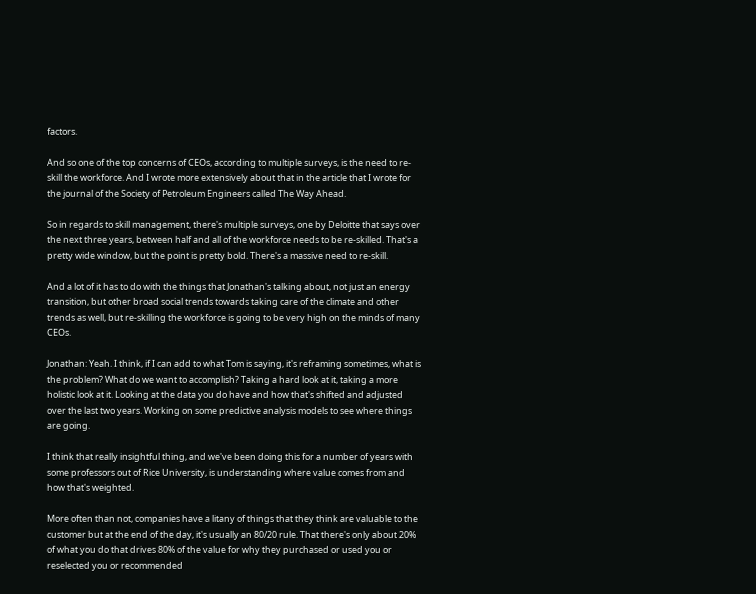factors.

And so one of the top concerns of CEOs, according to multiple surveys, is the need to re-skill the workforce. And I wrote more extensively about that in the article that I wrote for the journal of the Society of Petroleum Engineers called The Way Ahead.

So in regards to skill management, there's multiple surveys, one by Deloitte that says over the next three years, between half and all of the workforce needs to be re-skilled. That's a pretty wide window, but the point is pretty bold. There's a massive need to re-skill.

And a lot of it has to do with the things that Jonathan's talking about, not just an energy transition, but other broad social trends towards taking care of the climate and other trends as well, but re-skilling the workforce is going to be very high on the minds of many CEOs.

Jonathan: Yeah. I think, if I can add to what Tom is saying, it's reframing sometimes, what is the problem? What do we want to accomplish? Taking a hard look at it, taking a more holistic look at it. Looking at the data you do have and how that's shifted and adjusted over the last two years. Working on some predictive analysis models to see where things are going.

I think that really insightful thing, and we've been doing this for a number of years with some professors out of Rice University, is understanding where value comes from and how that's weighted.

More often than not, companies have a litany of things that they think are valuable to the customer but at the end of the day, it's usually an 80/20 rule. That there's only about 20% of what you do that drives 80% of the value for why they purchased or used you or reselected you or recommended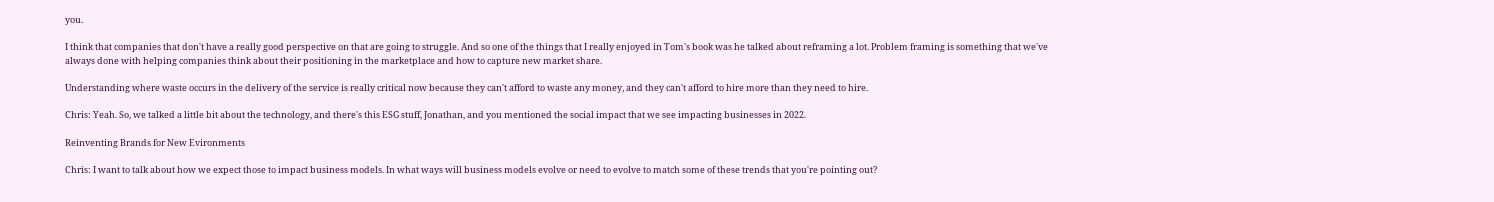you.

I think that companies that don't have a really good perspective on that are going to struggle. And so one of the things that I really enjoyed in Tom's book was he talked about reframing a lot. Problem framing is something that we've always done with helping companies think about their positioning in the marketplace and how to capture new market share.

Understanding where waste occurs in the delivery of the service is really critical now because they can't afford to waste any money, and they can't afford to hire more than they need to hire.

Chris: Yeah. So, we talked a little bit about the technology, and there's this ESG stuff, Jonathan, and you mentioned the social impact that we see impacting businesses in 2022.

Reinventing Brands for New Evironments

Chris: I want to talk about how we expect those to impact business models. In what ways will business models evolve or need to evolve to match some of these trends that you're pointing out?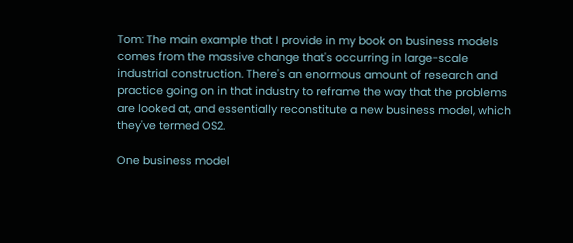Tom: The main example that I provide in my book on business models comes from the massive change that's occurring in large-scale industrial construction. There's an enormous amount of research and practice going on in that industry to reframe the way that the problems are looked at, and essentially reconstitute a new business model, which they've termed OS2.

One business model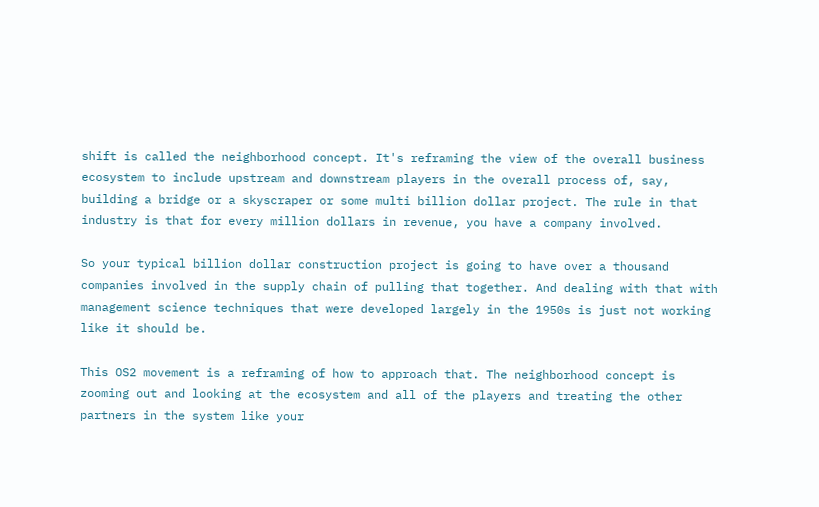shift is called the neighborhood concept. It's reframing the view of the overall business ecosystem to include upstream and downstream players in the overall process of, say, building a bridge or a skyscraper or some multi billion dollar project. The rule in that industry is that for every million dollars in revenue, you have a company involved.

So your typical billion dollar construction project is going to have over a thousand companies involved in the supply chain of pulling that together. And dealing with that with management science techniques that were developed largely in the 1950s is just not working like it should be.

This OS2 movement is a reframing of how to approach that. The neighborhood concept is zooming out and looking at the ecosystem and all of the players and treating the other partners in the system like your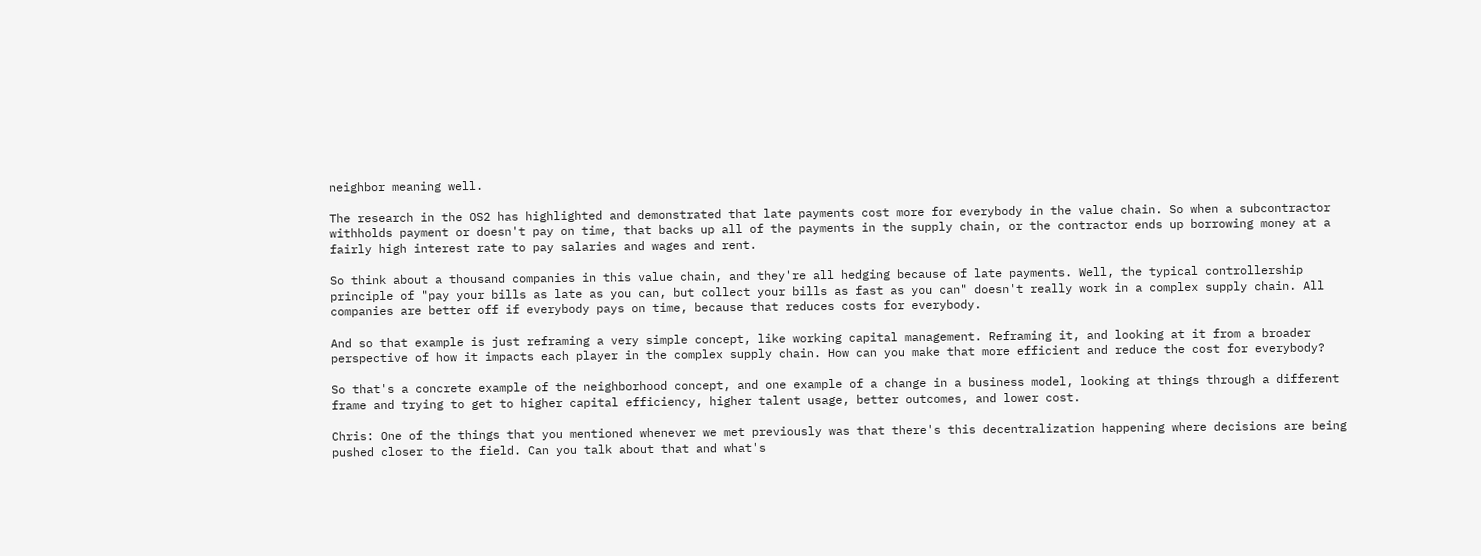neighbor meaning well.

The research in the OS2 has highlighted and demonstrated that late payments cost more for everybody in the value chain. So when a subcontractor withholds payment or doesn't pay on time, that backs up all of the payments in the supply chain, or the contractor ends up borrowing money at a fairly high interest rate to pay salaries and wages and rent.

So think about a thousand companies in this value chain, and they're all hedging because of late payments. Well, the typical controllership principle of "pay your bills as late as you can, but collect your bills as fast as you can" doesn't really work in a complex supply chain. All companies are better off if everybody pays on time, because that reduces costs for everybody.

And so that example is just reframing a very simple concept, like working capital management. Reframing it, and looking at it from a broader perspective of how it impacts each player in the complex supply chain. How can you make that more efficient and reduce the cost for everybody?

So that's a concrete example of the neighborhood concept, and one example of a change in a business model, looking at things through a different frame and trying to get to higher capital efficiency, higher talent usage, better outcomes, and lower cost.

Chris: One of the things that you mentioned whenever we met previously was that there's this decentralization happening where decisions are being pushed closer to the field. Can you talk about that and what's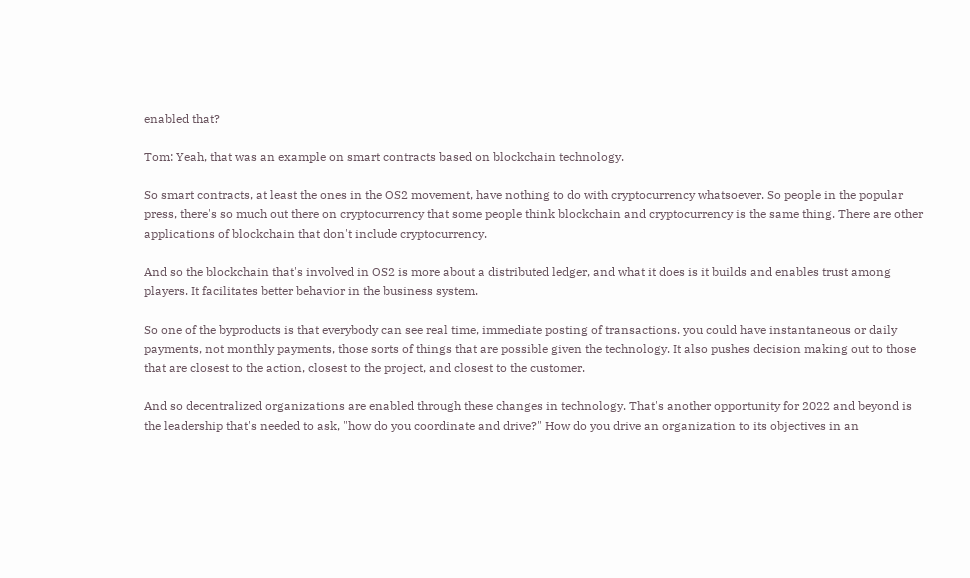enabled that?

Tom: Yeah, that was an example on smart contracts based on blockchain technology.

So smart contracts, at least the ones in the OS2 movement, have nothing to do with cryptocurrency whatsoever. So people in the popular press, there's so much out there on cryptocurrency that some people think blockchain and cryptocurrency is the same thing. There are other applications of blockchain that don't include cryptocurrency.

And so the blockchain that's involved in OS2 is more about a distributed ledger, and what it does is it builds and enables trust among players. It facilitates better behavior in the business system.

So one of the byproducts is that everybody can see real time, immediate posting of transactions. you could have instantaneous or daily payments, not monthly payments, those sorts of things that are possible given the technology. It also pushes decision making out to those that are closest to the action, closest to the project, and closest to the customer.

And so decentralized organizations are enabled through these changes in technology. That's another opportunity for 2022 and beyond is the leadership that's needed to ask, "how do you coordinate and drive?" How do you drive an organization to its objectives in an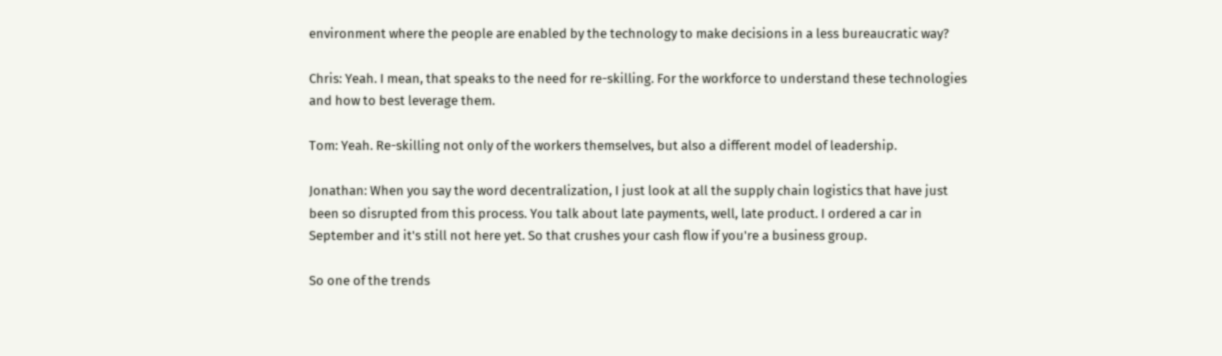environment where the people are enabled by the technology to make decisions in a less bureaucratic way?

Chris: Yeah. I mean, that speaks to the need for re-skilling. For the workforce to understand these technologies and how to best leverage them.

Tom: Yeah. Re-skilling not only of the workers themselves, but also a different model of leadership.

Jonathan: When you say the word decentralization, I just look at all the supply chain logistics that have just been so disrupted from this process. You talk about late payments, well, late product. I ordered a car in September and it's still not here yet. So that crushes your cash flow if you're a business group.

So one of the trends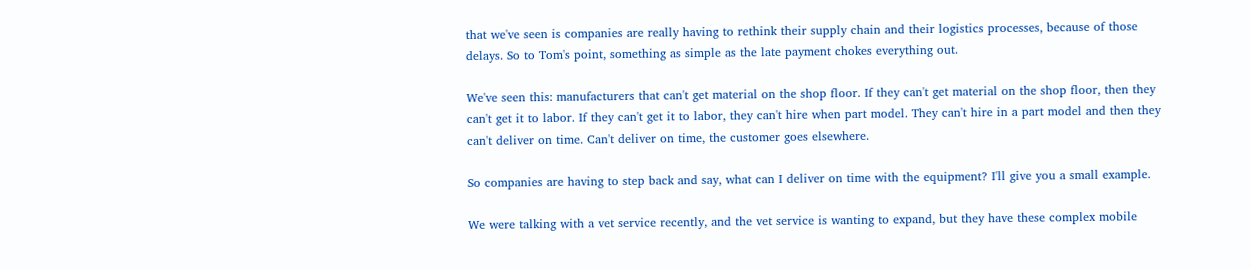that we've seen is companies are really having to rethink their supply chain and their logistics processes, because of those delays. So to Tom's point, something as simple as the late payment chokes everything out.

We've seen this: manufacturers that can't get material on the shop floor. If they can't get material on the shop floor, then they can't get it to labor. If they can't get it to labor, they can't hire when part model. They can't hire in a part model and then they can't deliver on time. Can't deliver on time, the customer goes elsewhere.

So companies are having to step back and say, what can I deliver on time with the equipment? I'll give you a small example.

We were talking with a vet service recently, and the vet service is wanting to expand, but they have these complex mobile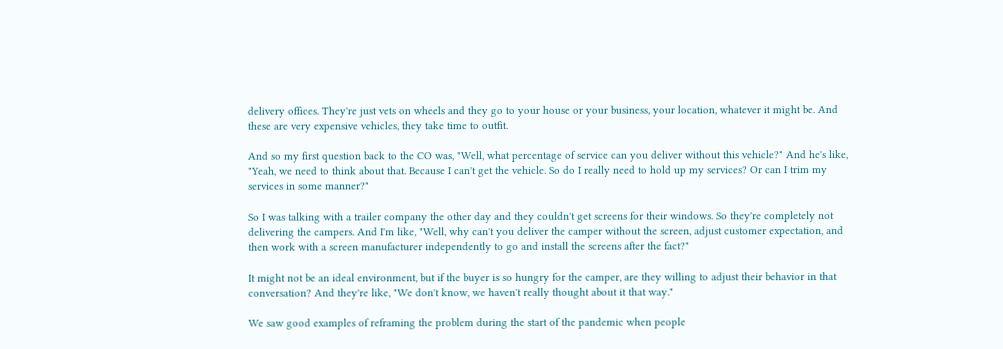delivery offices. They're just vets on wheels and they go to your house or your business, your location, whatever it might be. And these are very expensive vehicles, they take time to outfit.

And so my first question back to the CO was, "Well, what percentage of service can you deliver without this vehicle?" And he's like, "Yeah, we need to think about that. Because I can't get the vehicle. So do I really need to hold up my services? Or can I trim my services in some manner?"

So I was talking with a trailer company the other day and they couldn't get screens for their windows. So they're completely not delivering the campers. And I'm like, "Well, why can't you deliver the camper without the screen, adjust customer expectation, and then work with a screen manufacturer independently to go and install the screens after the fact?"

It might not be an ideal environment, but if the buyer is so hungry for the camper, are they willing to adjust their behavior in that conversation? And they're like, "We don't know, we haven't really thought about it that way."

We saw good examples of reframing the problem during the start of the pandemic when people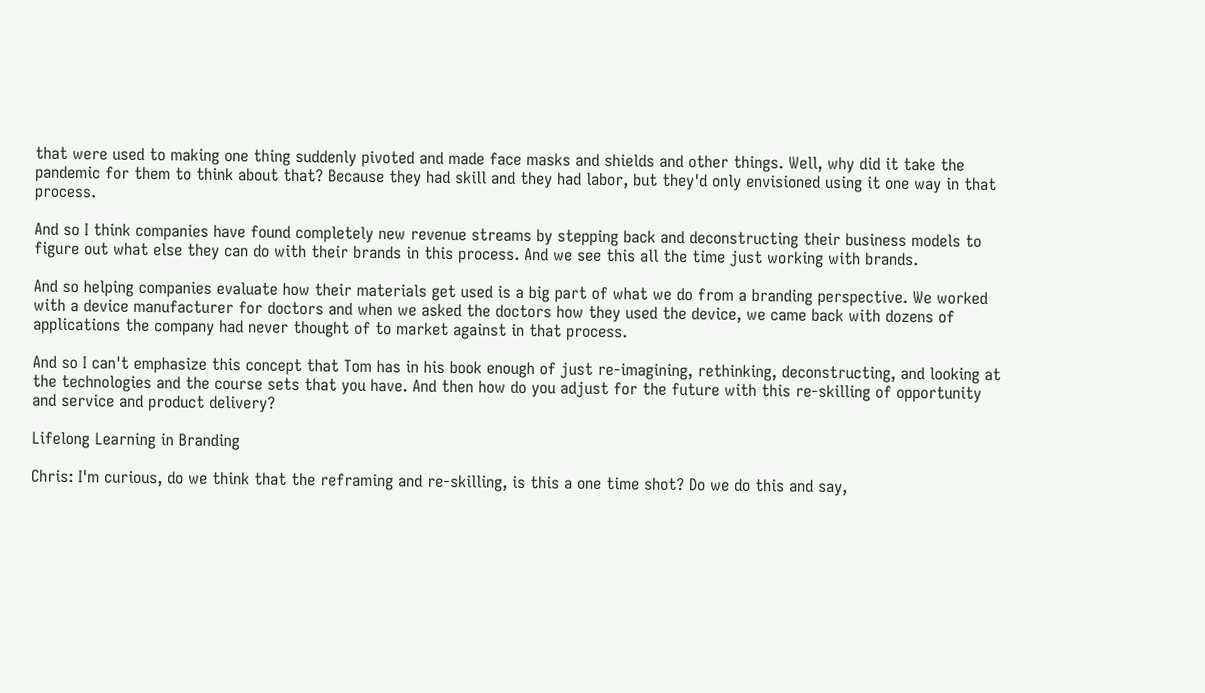that were used to making one thing suddenly pivoted and made face masks and shields and other things. Well, why did it take the pandemic for them to think about that? Because they had skill and they had labor, but they'd only envisioned using it one way in that process.

And so I think companies have found completely new revenue streams by stepping back and deconstructing their business models to figure out what else they can do with their brands in this process. And we see this all the time just working with brands.

And so helping companies evaluate how their materials get used is a big part of what we do from a branding perspective. We worked with a device manufacturer for doctors and when we asked the doctors how they used the device, we came back with dozens of applications the company had never thought of to market against in that process.

And so I can't emphasize this concept that Tom has in his book enough of just re-imagining, rethinking, deconstructing, and looking at the technologies and the course sets that you have. And then how do you adjust for the future with this re-skilling of opportunity and service and product delivery?

Lifelong Learning in Branding

Chris: I'm curious, do we think that the reframing and re-skilling, is this a one time shot? Do we do this and say,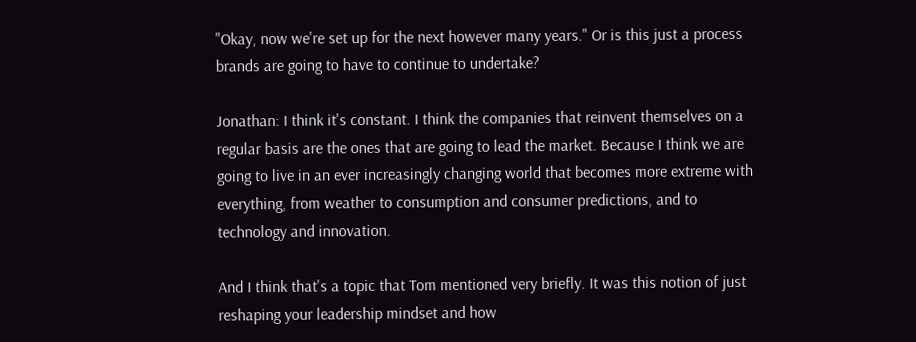"Okay, now we're set up for the next however many years." Or is this just a process brands are going to have to continue to undertake?

Jonathan: I think it's constant. I think the companies that reinvent themselves on a regular basis are the ones that are going to lead the market. Because I think we are going to live in an ever increasingly changing world that becomes more extreme with everything, from weather to consumption and consumer predictions, and to technology and innovation.

And I think that's a topic that Tom mentioned very briefly. It was this notion of just reshaping your leadership mindset and how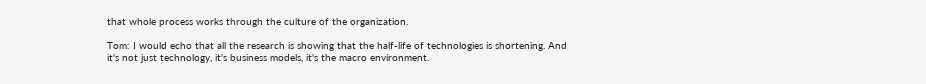that whole process works through the culture of the organization.

Tom: I would echo that all the research is showing that the half-life of technologies is shortening. And it's not just technology, it's business models, it's the macro environment.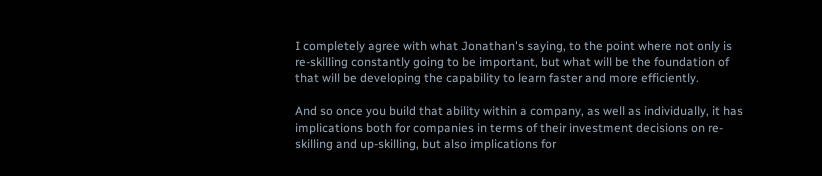I completely agree with what Jonathan's saying, to the point where not only is re-skilling constantly going to be important, but what will be the foundation of that will be developing the capability to learn faster and more efficiently.

And so once you build that ability within a company, as well as individually, it has implications both for companies in terms of their investment decisions on re-skilling and up-skilling, but also implications for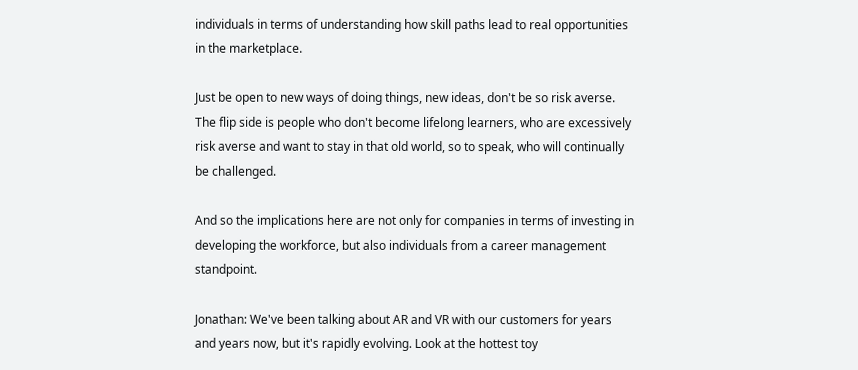individuals in terms of understanding how skill paths lead to real opportunities in the marketplace.

Just be open to new ways of doing things, new ideas, don't be so risk averse. The flip side is people who don't become lifelong learners, who are excessively risk averse and want to stay in that old world, so to speak, who will continually be challenged.

And so the implications here are not only for companies in terms of investing in developing the workforce, but also individuals from a career management standpoint.

Jonathan: We've been talking about AR and VR with our customers for years and years now, but it's rapidly evolving. Look at the hottest toy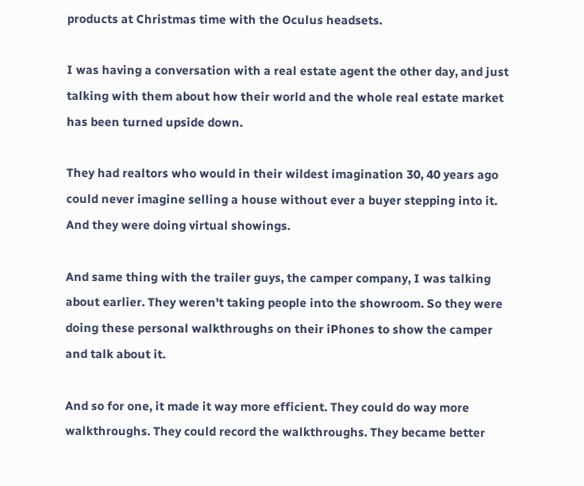products at Christmas time with the Oculus headsets.

I was having a conversation with a real estate agent the other day, and just talking with them about how their world and the whole real estate market has been turned upside down.

They had realtors who would in their wildest imagination 30, 40 years ago could never imagine selling a house without ever a buyer stepping into it. And they were doing virtual showings.

And same thing with the trailer guys, the camper company, I was talking about earlier. They weren't taking people into the showroom. So they were doing these personal walkthroughs on their iPhones to show the camper and talk about it.

And so for one, it made it way more efficient. They could do way more walkthroughs. They could record the walkthroughs. They became better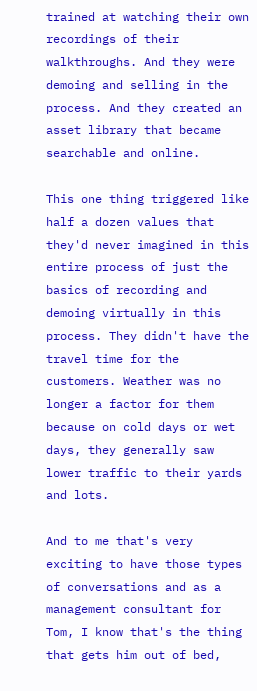trained at watching their own recordings of their walkthroughs. And they were demoing and selling in the process. And they created an asset library that became searchable and online.

This one thing triggered like half a dozen values that they'd never imagined in this entire process of just the basics of recording and demoing virtually in this process. They didn't have the travel time for the customers. Weather was no longer a factor for them because on cold days or wet days, they generally saw lower traffic to their yards and lots.

And to me that's very exciting to have those types of conversations and as a management consultant for Tom, I know that's the thing that gets him out of bed,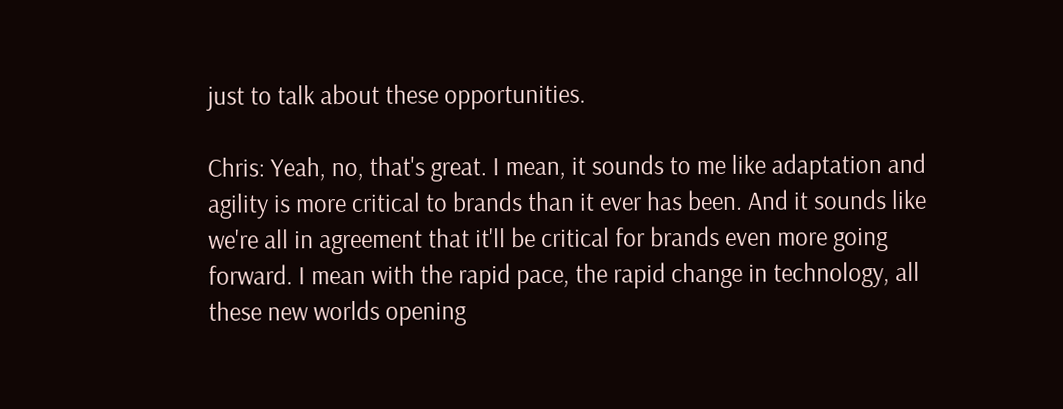just to talk about these opportunities.

Chris: Yeah, no, that's great. I mean, it sounds to me like adaptation and agility is more critical to brands than it ever has been. And it sounds like we're all in agreement that it'll be critical for brands even more going forward. I mean with the rapid pace, the rapid change in technology, all these new worlds opening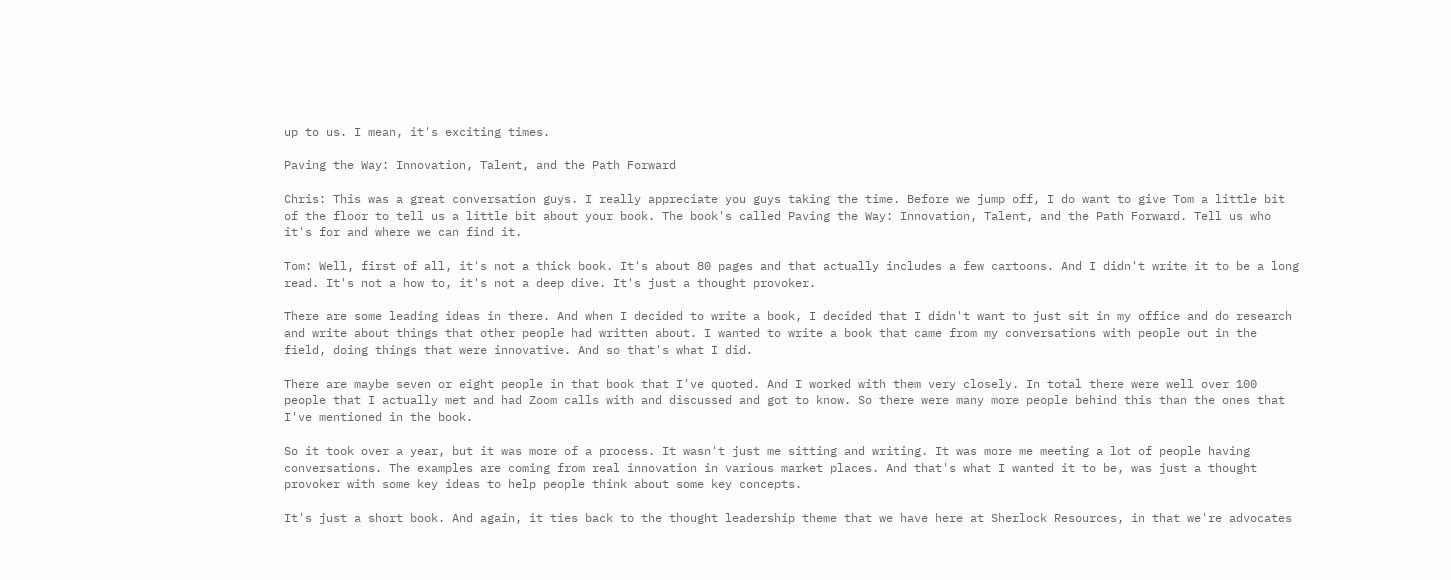up to us. I mean, it's exciting times.

Paving the Way: Innovation, Talent, and the Path Forward

Chris: This was a great conversation guys. I really appreciate you guys taking the time. Before we jump off, I do want to give Tom a little bit of the floor to tell us a little bit about your book. The book's called Paving the Way: Innovation, Talent, and the Path Forward. Tell us who it's for and where we can find it.

Tom: Well, first of all, it's not a thick book. It's about 80 pages and that actually includes a few cartoons. And I didn't write it to be a long read. It's not a how to, it's not a deep dive. It's just a thought provoker.

There are some leading ideas in there. And when I decided to write a book, I decided that I didn't want to just sit in my office and do research and write about things that other people had written about. I wanted to write a book that came from my conversations with people out in the field, doing things that were innovative. And so that's what I did.

There are maybe seven or eight people in that book that I've quoted. And I worked with them very closely. In total there were well over 100 people that I actually met and had Zoom calls with and discussed and got to know. So there were many more people behind this than the ones that I've mentioned in the book.

So it took over a year, but it was more of a process. It wasn't just me sitting and writing. It was more me meeting a lot of people having conversations. The examples are coming from real innovation in various market places. And that's what I wanted it to be, was just a thought provoker with some key ideas to help people think about some key concepts.

It's just a short book. And again, it ties back to the thought leadership theme that we have here at Sherlock Resources, in that we're advocates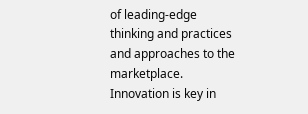of leading-edge thinking and practices and approaches to the marketplace. Innovation is key in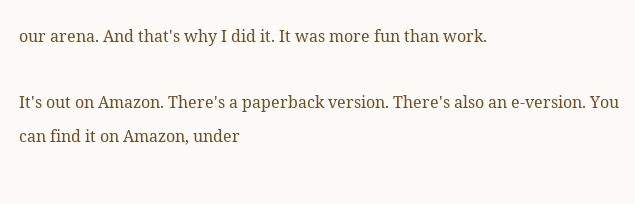our arena. And that's why I did it. It was more fun than work.

It's out on Amazon. There's a paperback version. There's also an e-version. You can find it on Amazon, under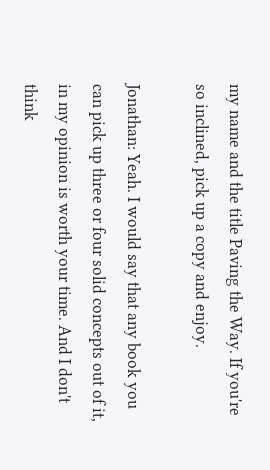my name and the title Paving the Way. If you're so inclined, pick up a copy and enjoy.

Jonathan: Yeah. I would say that any book you can pick up three or four solid concepts out of it, in my opinion is worth your time. And I don't think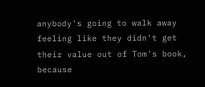anybody's going to walk away feeling like they didn't get their value out of Tom's book, because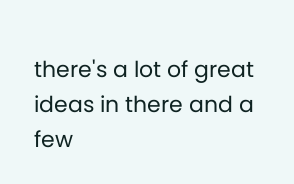there's a lot of great ideas in there and a few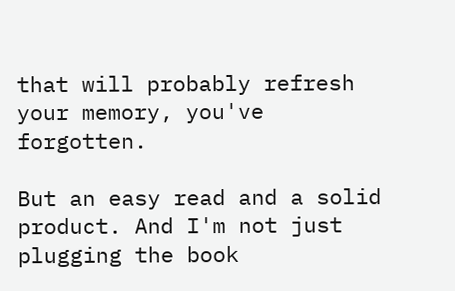that will probably refresh your memory, you've forgotten.

But an easy read and a solid product. And I'm not just plugging the book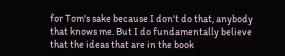for Tom's sake because I don't do that, anybody that knows me. But I do fundamentally believe that the ideas that are in the book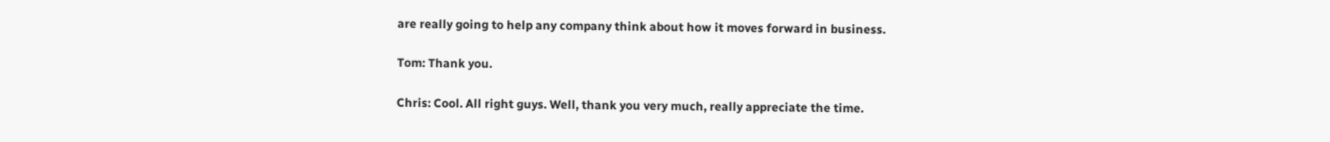are really going to help any company think about how it moves forward in business.

Tom: Thank you.

Chris: Cool. All right guys. Well, thank you very much, really appreciate the time.